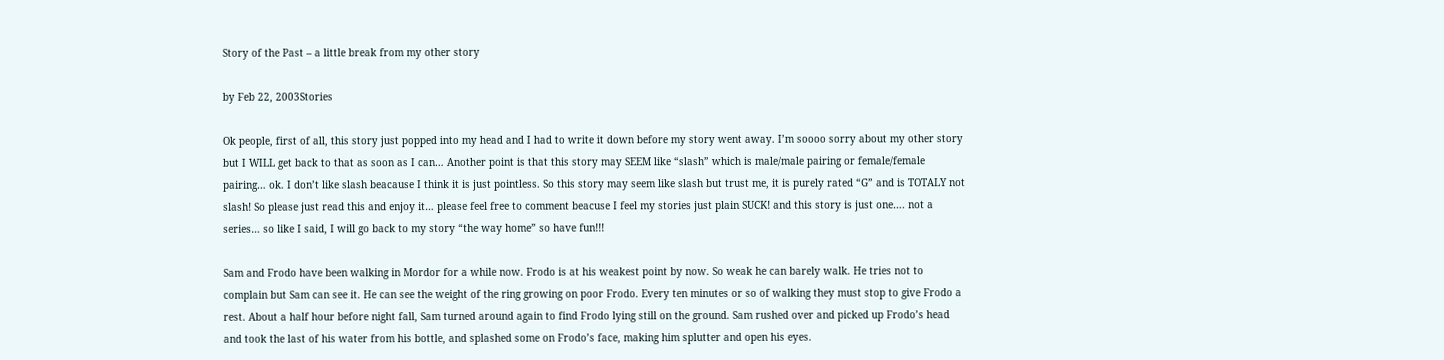Story of the Past – a little break from my other story

by Feb 22, 2003Stories

Ok people, first of all, this story just popped into my head and I had to write it down before my story went away. I’m soooo sorry about my other story but I WILL get back to that as soon as I can… Another point is that this story may SEEM like “slash” which is male/male pairing or female/female pairing… ok. I don’t like slash beacause I think it is just pointless. So this story may seem like slash but trust me, it is purely rated “G” and is TOTALY not slash! So please just read this and enjoy it… please feel free to comment beacuse I feel my stories just plain SUCK! and this story is just one…. not a series… so like I said, I will go back to my story “the way home” so have fun!!!

Sam and Frodo have been walking in Mordor for a while now. Frodo is at his weakest point by now. So weak he can barely walk. He tries not to complain but Sam can see it. He can see the weight of the ring growing on poor Frodo. Every ten minutes or so of walking they must stop to give Frodo a rest. About a half hour before night fall, Sam turned around again to find Frodo lying still on the ground. Sam rushed over and picked up Frodo’s head and took the last of his water from his bottle, and splashed some on Frodo’s face, making him splutter and open his eyes.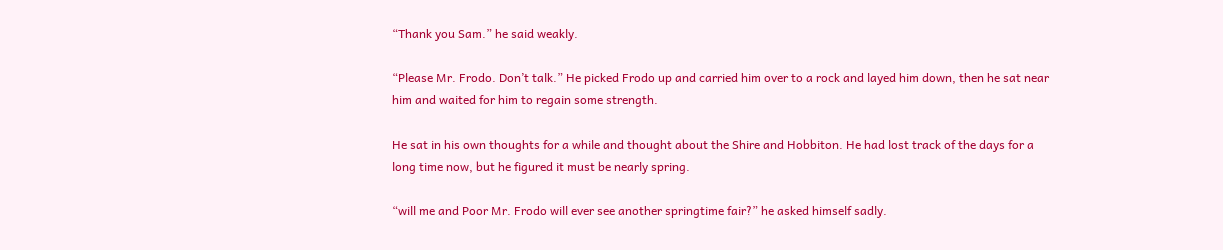“Thank you Sam.” he said weakly.

“Please Mr. Frodo. Don’t talk.” He picked Frodo up and carried him over to a rock and layed him down, then he sat near him and waited for him to regain some strength.

He sat in his own thoughts for a while and thought about the Shire and Hobbiton. He had lost track of the days for a long time now, but he figured it must be nearly spring.

“will me and Poor Mr. Frodo will ever see another springtime fair?” he asked himself sadly.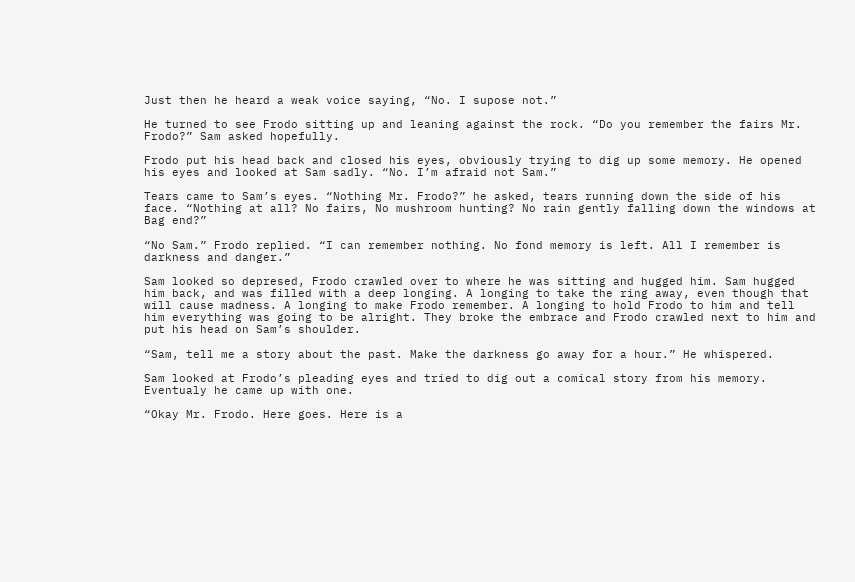Just then he heard a weak voice saying, “No. I supose not.”

He turned to see Frodo sitting up and leaning against the rock. “Do you remember the fairs Mr. Frodo?” Sam asked hopefully.

Frodo put his head back and closed his eyes, obviously trying to dig up some memory. He opened his eyes and looked at Sam sadly. “No. I’m afraid not Sam.”

Tears came to Sam’s eyes. “Nothing Mr. Frodo?” he asked, tears running down the side of his face. “Nothing at all? No fairs, No mushroom hunting? No rain gently falling down the windows at Bag end?”

“No Sam.” Frodo replied. “I can remember nothing. No fond memory is left. All I remember is darkness and danger.”

Sam looked so depresed, Frodo crawled over to where he was sitting and hugged him. Sam hugged him back, and was filled with a deep longing. A longing to take the ring away, even though that will cause madness. A longing to make Frodo remember. A longing to hold Frodo to him and tell him everything was going to be alright. They broke the embrace and Frodo crawled next to him and put his head on Sam’s shoulder.

“Sam, tell me a story about the past. Make the darkness go away for a hour.” He whispered.

Sam looked at Frodo’s pleading eyes and tried to dig out a comical story from his memory. Eventualy he came up with one.

“Okay Mr. Frodo. Here goes. Here is a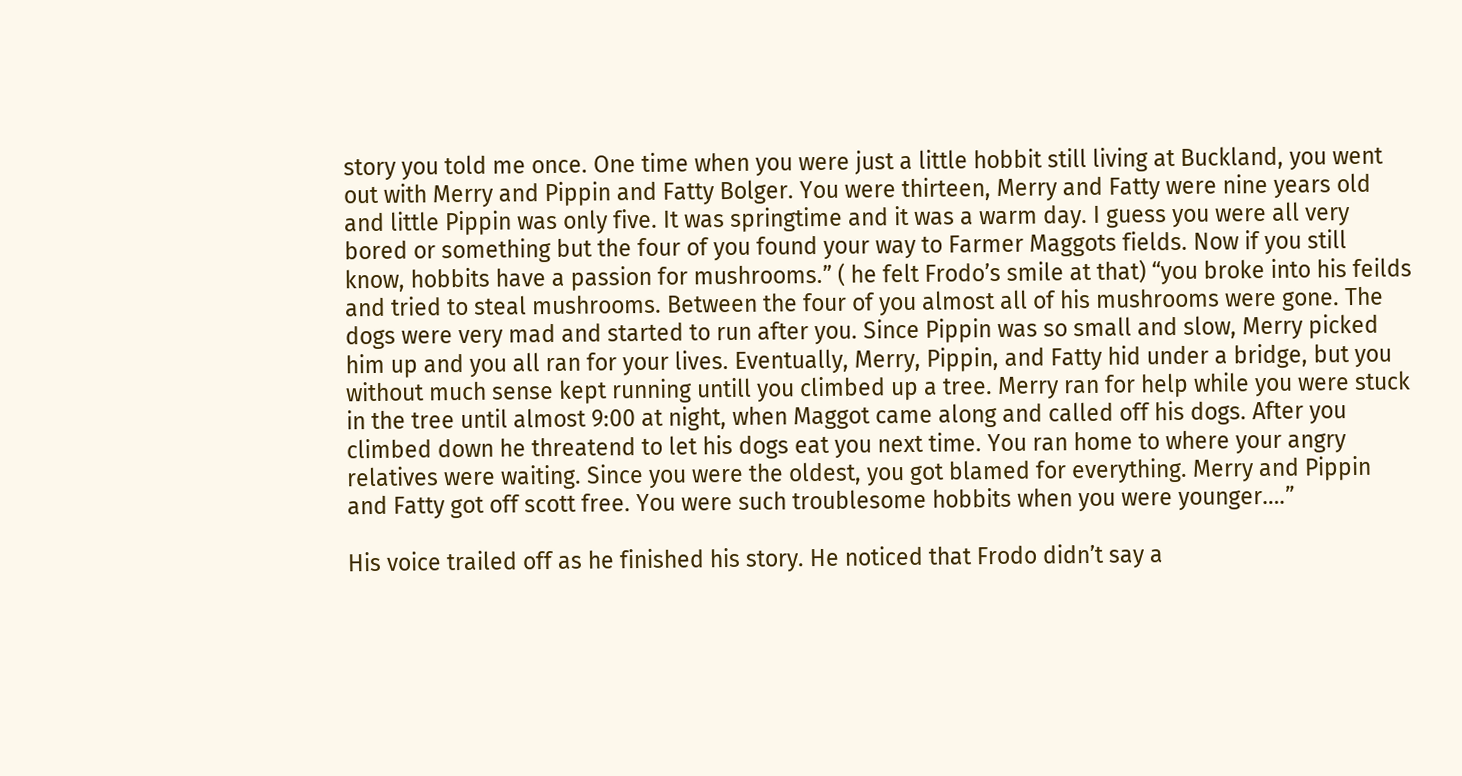story you told me once. One time when you were just a little hobbit still living at Buckland, you went out with Merry and Pippin and Fatty Bolger. You were thirteen, Merry and Fatty were nine years old and little Pippin was only five. It was springtime and it was a warm day. I guess you were all very bored or something but the four of you found your way to Farmer Maggots fields. Now if you still know, hobbits have a passion for mushrooms.” ( he felt Frodo’s smile at that) “you broke into his feilds and tried to steal mushrooms. Between the four of you almost all of his mushrooms were gone. The dogs were very mad and started to run after you. Since Pippin was so small and slow, Merry picked him up and you all ran for your lives. Eventually, Merry, Pippin, and Fatty hid under a bridge, but you without much sense kept running untill you climbed up a tree. Merry ran for help while you were stuck in the tree until almost 9:00 at night, when Maggot came along and called off his dogs. After you climbed down he threatend to let his dogs eat you next time. You ran home to where your angry relatives were waiting. Since you were the oldest, you got blamed for everything. Merry and Pippin and Fatty got off scott free. You were such troublesome hobbits when you were younger….”

His voice trailed off as he finished his story. He noticed that Frodo didn’t say a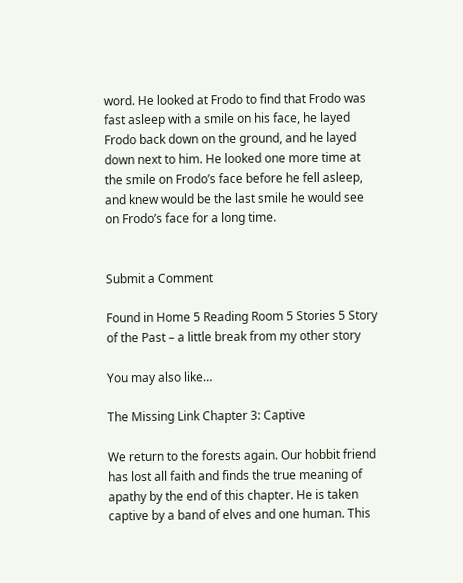word. He looked at Frodo to find that Frodo was fast asleep with a smile on his face, he layed Frodo back down on the ground, and he layed down next to him. He looked one more time at the smile on Frodo’s face before he fell asleep, and knew would be the last smile he would see on Frodo’s face for a long time.


Submit a Comment

Found in Home 5 Reading Room 5 Stories 5 Story of the Past – a little break from my other story

You may also like…

The Missing Link Chapter 3: Captive

We return to the forests again. Our hobbit friend has lost all faith and finds the true meaning of apathy by the end of this chapter. He is taken captive by a band of elves and one human. This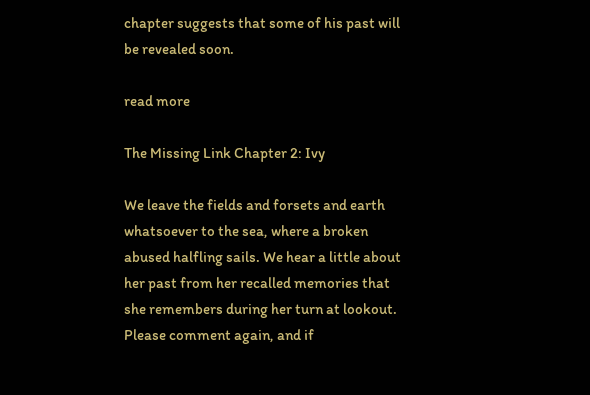chapter suggests that some of his past will be revealed soon.

read more

The Missing Link Chapter 2: Ivy

We leave the fields and forsets and earth whatsoever to the sea, where a broken abused halfling sails. We hear a little about her past from her recalled memories that she remembers during her turn at lookout. Please comment again, and if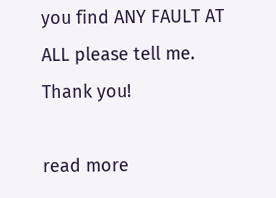you find ANY FAULT AT ALL please tell me. Thank you!

read more